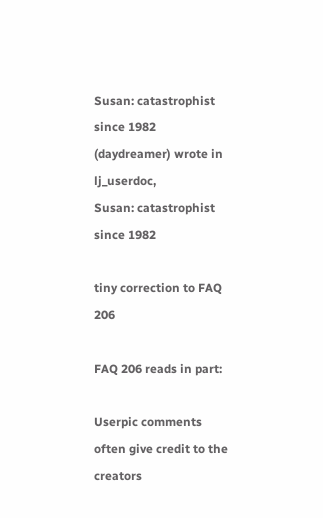Susan: catastrophist since 1982 (daydreamer) wrote in lj_userdoc,
Susan: catastrophist since 1982

tiny correction to FAQ 206

FAQ 206 reads in part:

Userpic comments often give credit to the creators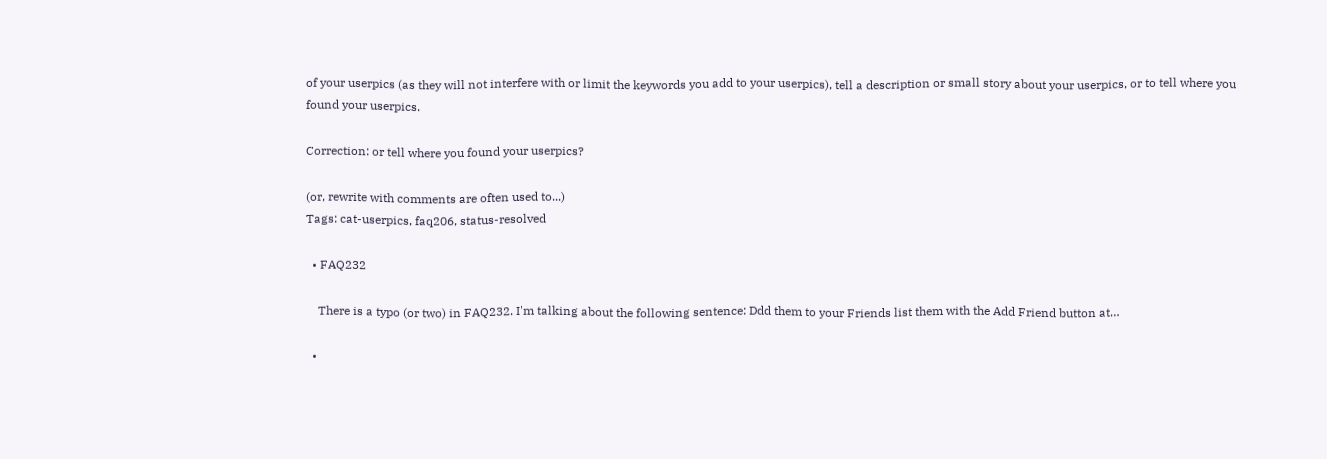of your userpics (as they will not interfere with or limit the keywords you add to your userpics), tell a description or small story about your userpics, or to tell where you found your userpics.

Correction: or tell where you found your userpics?

(or, rewrite with comments are often used to...)
Tags: cat-userpics, faq206, status-resolved

  • FAQ232

    There is a typo (or two) in FAQ232. I'm talking about the following sentence: Ddd them to your Friends list them with the Add Friend button at…

  •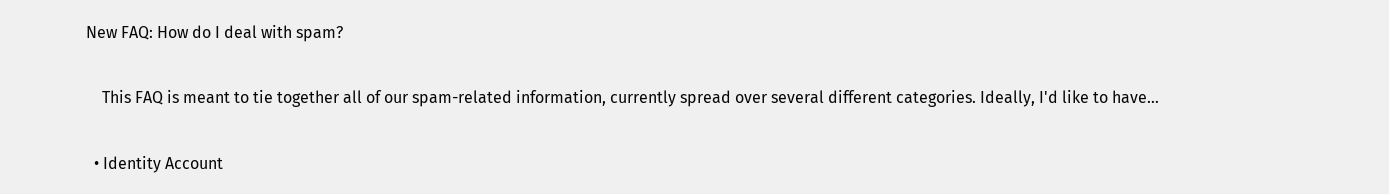New FAQ: How do I deal with spam?

    This FAQ is meant to tie together all of our spam-related information, currently spread over several different categories. Ideally, I'd like to have…

  • Identity Account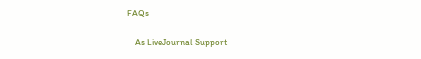FAQs

    As LiveJournal Support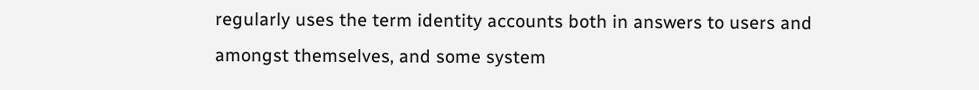regularly uses the term identity accounts both in answers to users and amongst themselves, and some system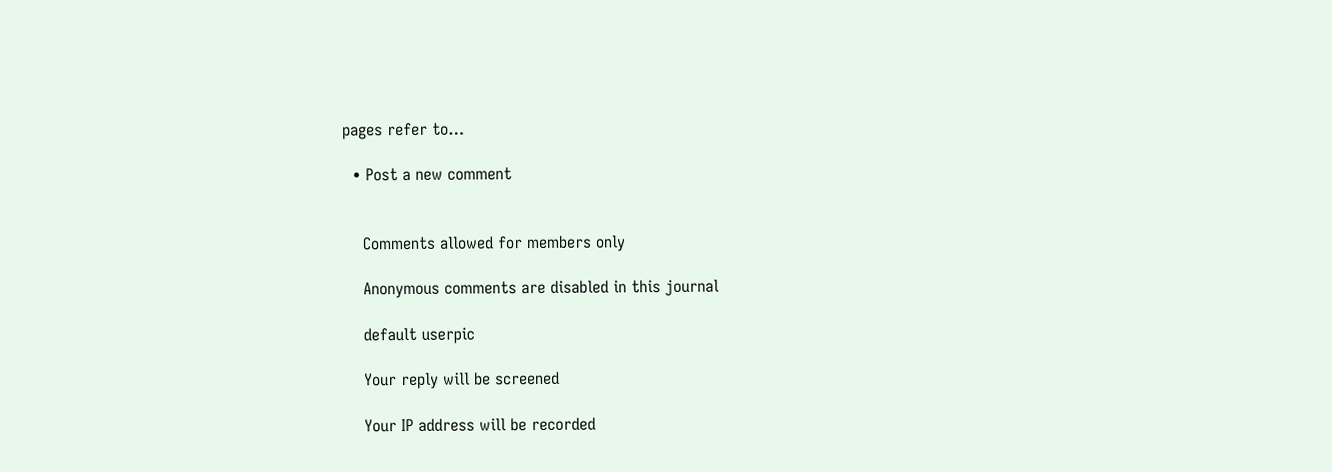pages refer to…

  • Post a new comment


    Comments allowed for members only

    Anonymous comments are disabled in this journal

    default userpic

    Your reply will be screened

    Your IP address will be recorded